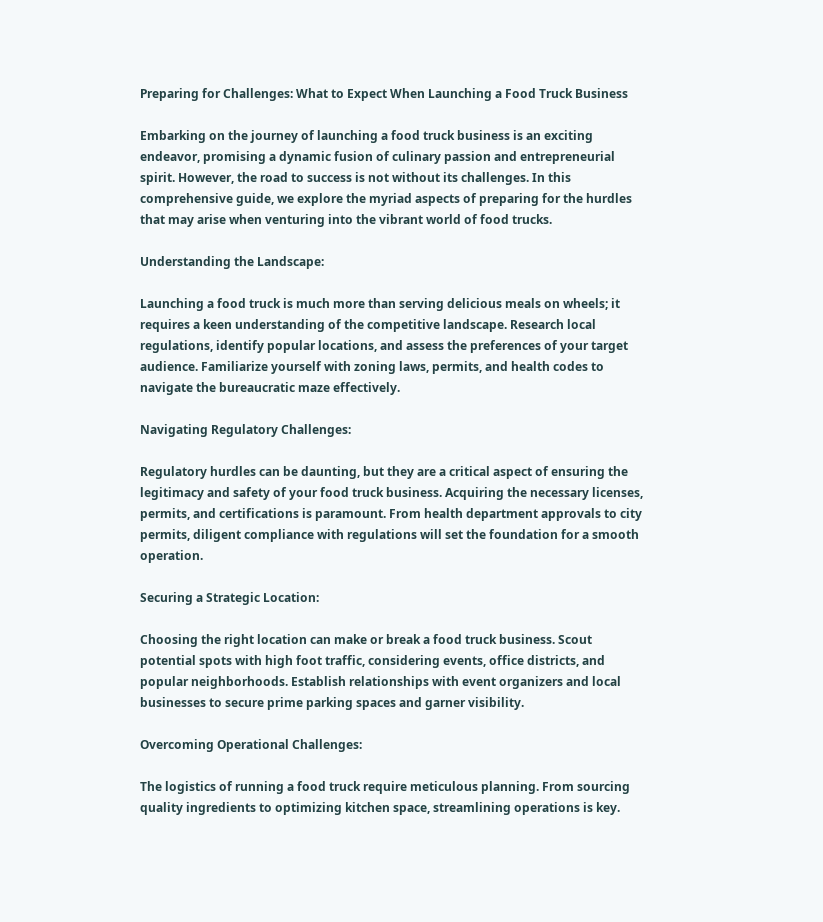Preparing for Challenges: What to Expect When Launching a Food Truck Business

Embarking on the journey of launching a food truck business is an exciting endeavor, promising a dynamic fusion of culinary passion and entrepreneurial spirit. However, the road to success is not without its challenges. In this comprehensive guide, we explore the myriad aspects of preparing for the hurdles that may arise when venturing into the vibrant world of food trucks.

Understanding the Landscape:

Launching a food truck is much more than serving delicious meals on wheels; it requires a keen understanding of the competitive landscape. Research local regulations, identify popular locations, and assess the preferences of your target audience. Familiarize yourself with zoning laws, permits, and health codes to navigate the bureaucratic maze effectively.

Navigating Regulatory Challenges:

Regulatory hurdles can be daunting, but they are a critical aspect of ensuring the legitimacy and safety of your food truck business. Acquiring the necessary licenses, permits, and certifications is paramount. From health department approvals to city permits, diligent compliance with regulations will set the foundation for a smooth operation.

Securing a Strategic Location:

Choosing the right location can make or break a food truck business. Scout potential spots with high foot traffic, considering events, office districts, and popular neighborhoods. Establish relationships with event organizers and local businesses to secure prime parking spaces and garner visibility.

Overcoming Operational Challenges:

The logistics of running a food truck require meticulous planning. From sourcing quality ingredients to optimizing kitchen space, streamlining operations is key.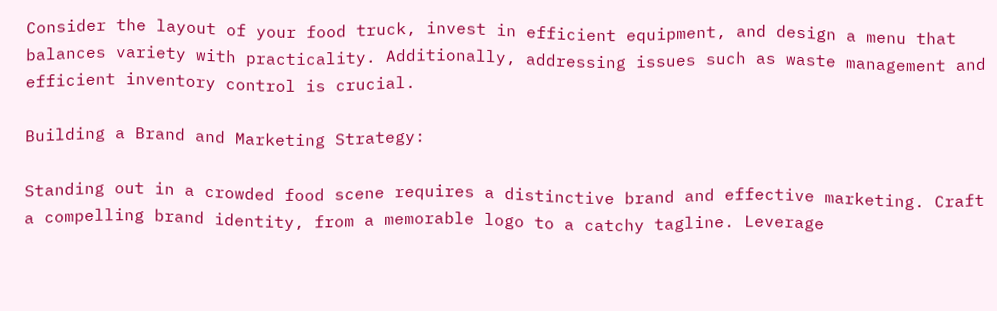Consider the layout of your food truck, invest in efficient equipment, and design a menu that balances variety with practicality. Additionally, addressing issues such as waste management and efficient inventory control is crucial.

Building a Brand and Marketing Strategy:

Standing out in a crowded food scene requires a distinctive brand and effective marketing. Craft a compelling brand identity, from a memorable logo to a catchy tagline. Leverage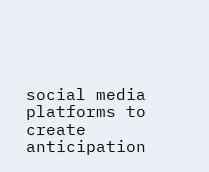social media platforms to create anticipation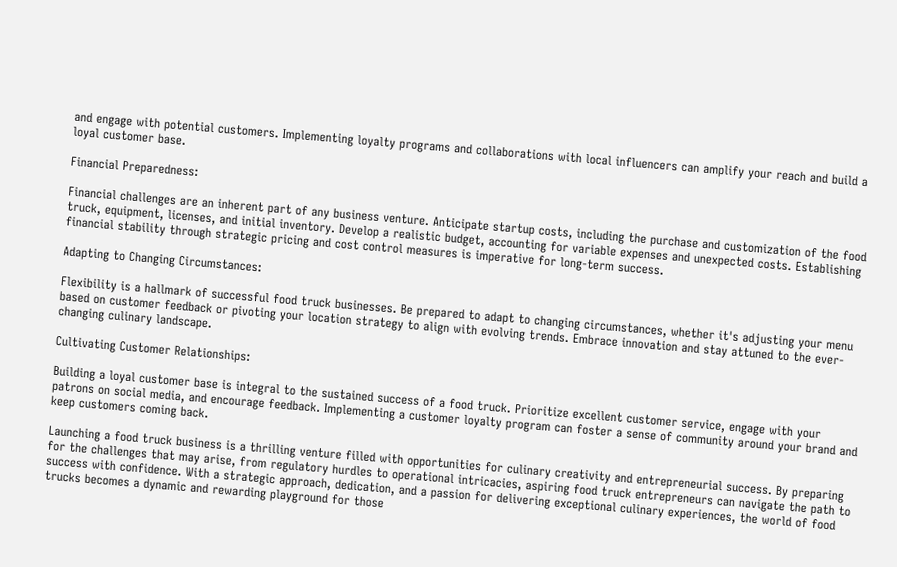and engage with potential customers. Implementing loyalty programs and collaborations with local influencers can amplify your reach and build a loyal customer base.

Financial Preparedness:

Financial challenges are an inherent part of any business venture. Anticipate startup costs, including the purchase and customization of the food truck, equipment, licenses, and initial inventory. Develop a realistic budget, accounting for variable expenses and unexpected costs. Establishing financial stability through strategic pricing and cost control measures is imperative for long-term success.

Adapting to Changing Circumstances:

Flexibility is a hallmark of successful food truck businesses. Be prepared to adapt to changing circumstances, whether it's adjusting your menu based on customer feedback or pivoting your location strategy to align with evolving trends. Embrace innovation and stay attuned to the ever-changing culinary landscape.

Cultivating Customer Relationships:

Building a loyal customer base is integral to the sustained success of a food truck. Prioritize excellent customer service, engage with your patrons on social media, and encourage feedback. Implementing a customer loyalty program can foster a sense of community around your brand and keep customers coming back.

Launching a food truck business is a thrilling venture filled with opportunities for culinary creativity and entrepreneurial success. By preparing for the challenges that may arise, from regulatory hurdles to operational intricacies, aspiring food truck entrepreneurs can navigate the path to success with confidence. With a strategic approach, dedication, and a passion for delivering exceptional culinary experiences, the world of food trucks becomes a dynamic and rewarding playground for those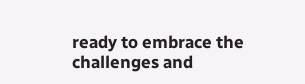ready to embrace the challenges and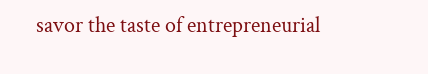savor the taste of entrepreneurial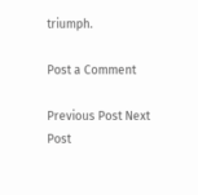triumph.

Post a Comment

Previous Post Next Post